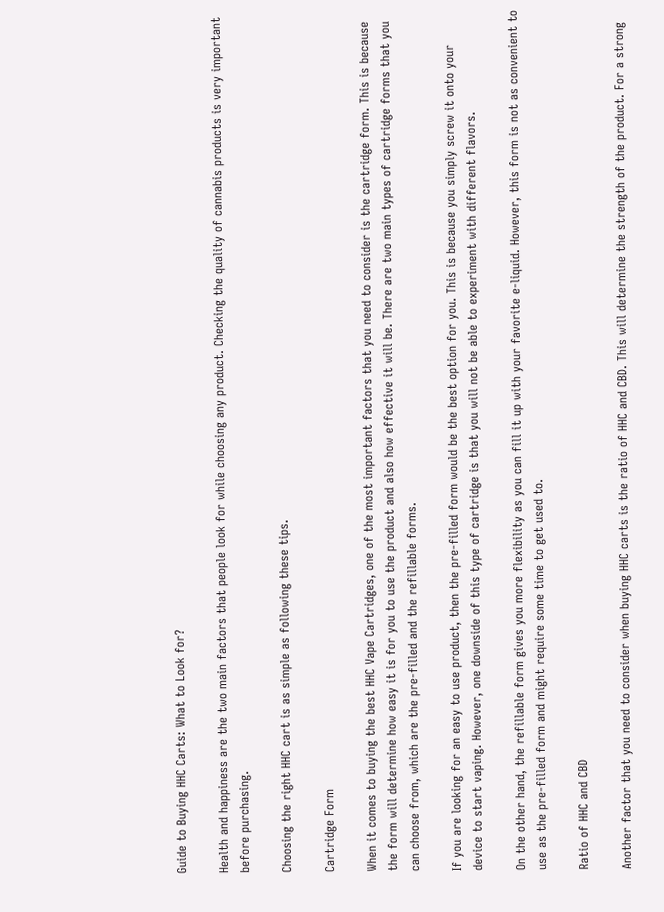Guide to Buying HHC Carts: What to Look for?

Health and happiness are the two main factors that people look for while choosing any product. Checking the quality of cannabis products is very important before purchasing.

Choosing the right HHC cart is as simple as following these tips.

Cartridge Form

When it comes to buying the best HHC Vape Cartridges, one of the most important factors that you need to consider is the cartridge form. This is because the form will determine how easy it is for you to use the product and also how effective it will be. There are two main types of cartridge forms that you can choose from, which are the pre-filled and the refillable forms.

If you are looking for an easy to use product, then the pre-filled form would be the best option for you. This is because you simply screw it onto your device to start vaping. However, one downside of this type of cartridge is that you will not be able to experiment with different flavors.

On the other hand, the refillable form gives you more flexibility as you can fill it up with your favorite e-liquid. However, this form is not as convenient to use as the pre-filled form and might require some time to get used to.

Ratio of HHC and CBD

Another factor that you need to consider when buying HHC carts is the ratio of HHC and CBD. This will determine the strength of the product. For a strong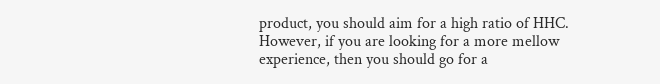product, you should aim for a high ratio of HHC. However, if you are looking for a more mellow experience, then you should go for a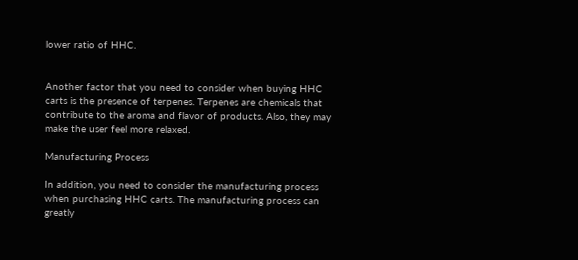lower ratio of HHC.


Another factor that you need to consider when buying HHC carts is the presence of terpenes. Terpenes are chemicals that contribute to the aroma and flavor of products. Also, they may make the user feel more relaxed.

Manufacturing Process

In addition, you need to consider the manufacturing process when purchasing HHC carts. The manufacturing process can greatly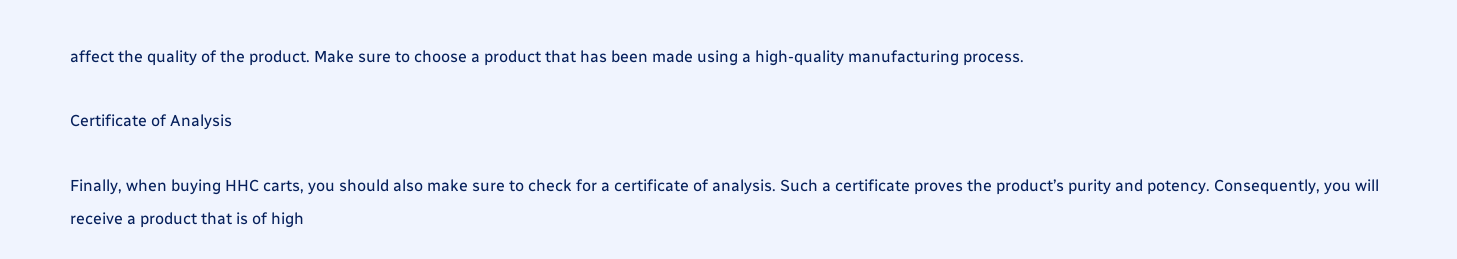affect the quality of the product. Make sure to choose a product that has been made using a high-quality manufacturing process.

Certificate of Analysis

Finally, when buying HHC carts, you should also make sure to check for a certificate of analysis. Such a certificate proves the product’s purity and potency. Consequently, you will receive a product that is of high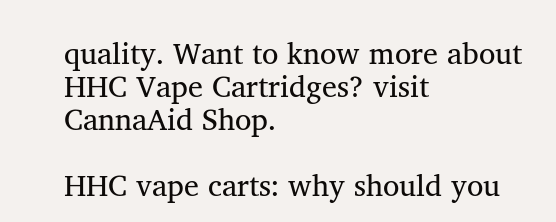quality. Want to know more about HHC Vape Cartridges? visit CannaAid Shop.

HHC vape carts: why should you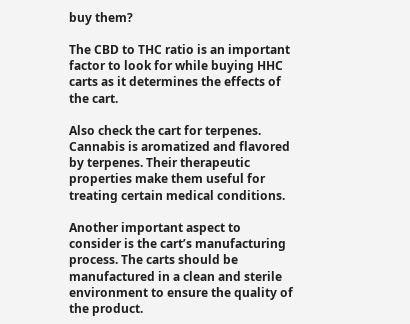buy them?

The CBD to THC ratio is an important factor to look for while buying HHC carts as it determines the effects of the cart.

Also check the cart for terpenes. Cannabis is aromatized and flavored by terpenes. Their therapeutic properties make them useful for treating certain medical conditions.

Another important aspect to consider is the cart’s manufacturing process. The carts should be manufactured in a clean and sterile environment to ensure the quality of the product.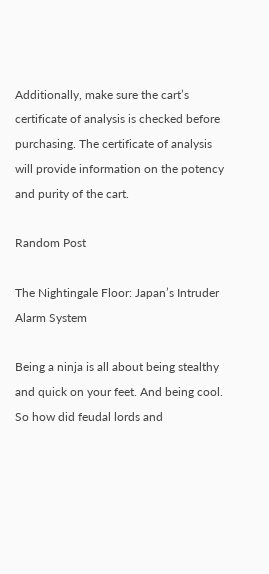Additionally, make sure the cart’s certificate of analysis is checked before purchasing. The certificate of analysis will provide information on the potency and purity of the cart.

Random Post

The Nightingale Floor: Japan’s Intruder Alarm System

Being a ninja is all about being stealthy and quick on your feet. And being cool. So how did feudal lords and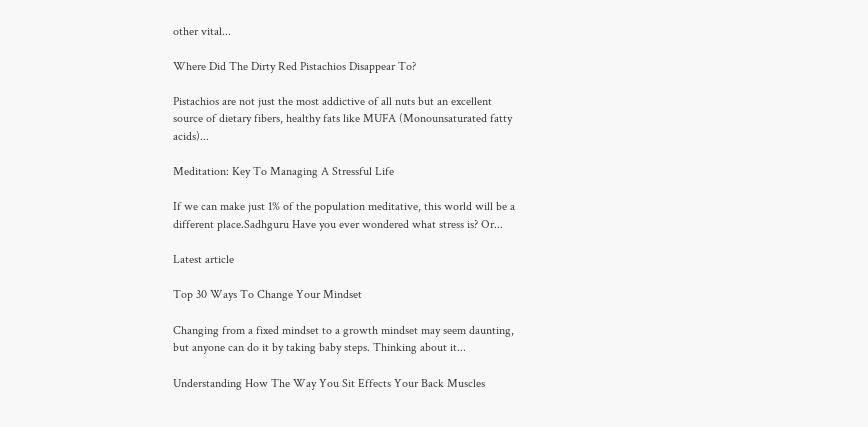other vital...

Where Did The Dirty Red Pistachios Disappear To?

Pistachios are not just the most addictive of all nuts but an excellent source of dietary fibers, healthy fats like MUFA (Monounsaturated fatty acids)...

Meditation: Key To Managing A Stressful Life

If we can make just 1% of the population meditative, this world will be a different place.Sadhguru Have you ever wondered what stress is? Or...

Latest article

Top 30 Ways To Change Your Mindset

Changing from a fixed mindset to a growth mindset may seem daunting, but anyone can do it by taking baby steps. Thinking about it...

Understanding How The Way You Sit Effects Your Back Muscles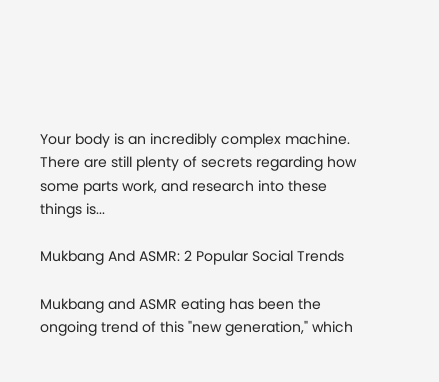Your body is an incredibly complex machine. There are still plenty of secrets regarding how some parts work, and research into these things is...

Mukbang And ASMR: 2 Popular Social Trends

Mukbang and ASMR eating has been the ongoing trend of this "new generation," which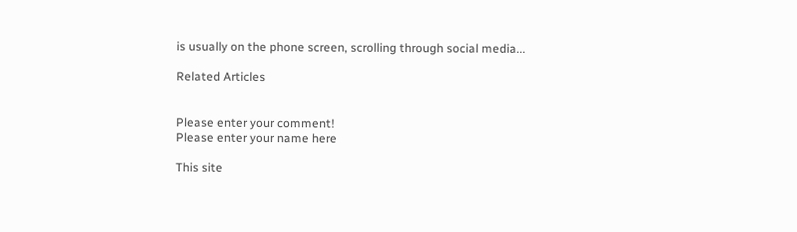is usually on the phone screen, scrolling through social media...

Related Articles


Please enter your comment!
Please enter your name here

This site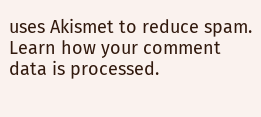uses Akismet to reduce spam. Learn how your comment data is processed.